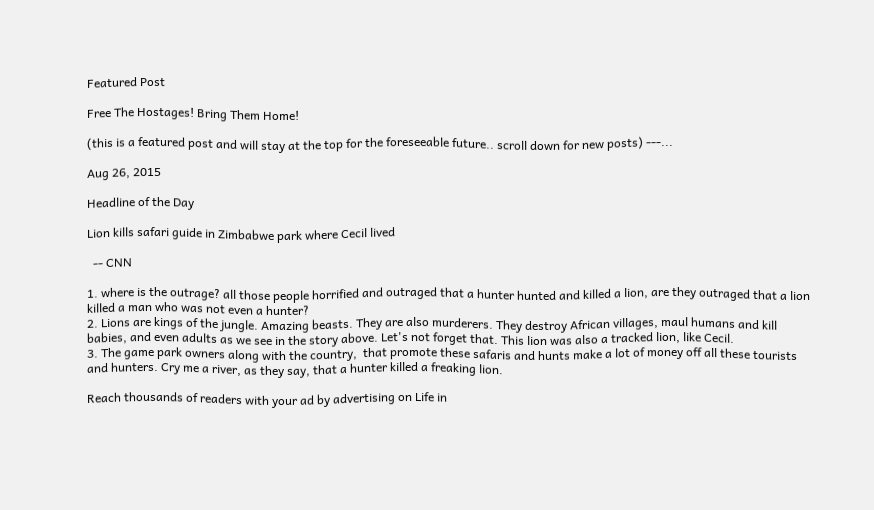Featured Post

Free The Hostages! Bring Them Home!

(this is a featured post and will stay at the top for the foreseeable future.. scroll down for new posts) ---...

Aug 26, 2015

Headline of the Day

Lion kills safari guide in Zimbabwe park where Cecil lived

  -- CNN

1. where is the outrage? all those people horrified and outraged that a hunter hunted and killed a lion, are they outraged that a lion killed a man who was not even a hunter?
2. Lions are kings of the jungle. Amazing beasts. They are also murderers. They destroy African villages, maul humans and kill babies, and even adults as we see in the story above. Let's not forget that. This lion was also a tracked lion, like Cecil.
3. The game park owners along with the country,  that promote these safaris and hunts make a lot of money off all these tourists and hunters. Cry me a river, as they say, that a hunter killed a freaking lion.

Reach thousands of readers with your ad by advertising on Life in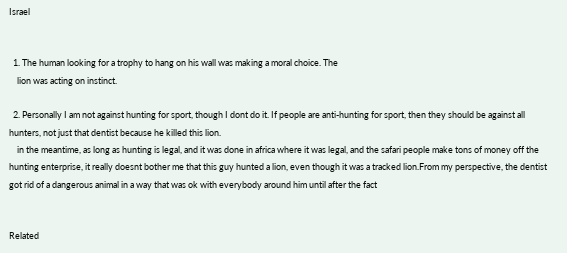Israel


  1. The human looking for a trophy to hang on his wall was making a moral choice. The
    lion was acting on instinct.

  2. Personally I am not against hunting for sport, though I dont do it. If people are anti-hunting for sport, then they should be against all hunters, not just that dentist because he killed this lion.
    in the meantime, as long as hunting is legal, and it was done in africa where it was legal, and the safari people make tons of money off the hunting enterprise, it really doesnt bother me that this guy hunted a lion, even though it was a tracked lion.From my perspective, the dentist got rid of a dangerous animal in a way that was ok with everybody around him until after the fact


Related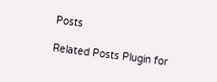Posts

Related Posts Plugin for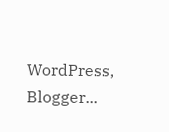WordPress, Blogger...